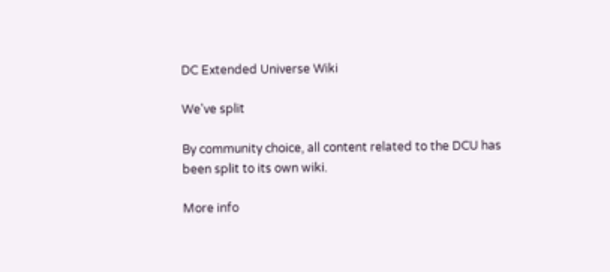DC Extended Universe Wiki

We've split

By community choice, all content related to the DCU has been split to its own wiki.

More info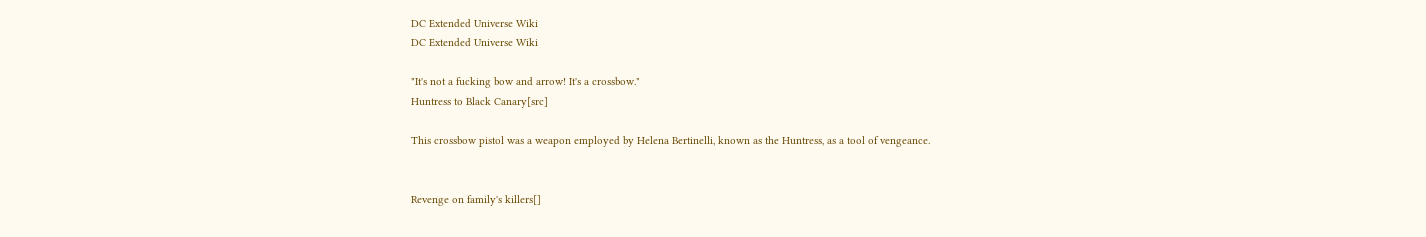DC Extended Universe Wiki
DC Extended Universe Wiki

"It's not a fucking bow and arrow! It's a crossbow."
Huntress to Black Canary[src]

This crossbow pistol was a weapon employed by Helena Bertinelli, known as the Huntress, as a tool of vengeance.


Revenge on family's killers[]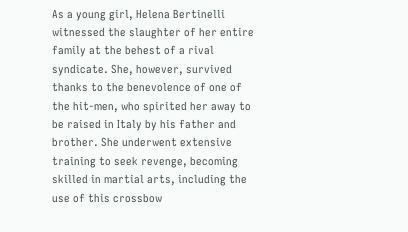As a young girl, Helena Bertinelli witnessed the slaughter of her entire family at the behest of a rival syndicate. She, however, survived thanks to the benevolence of one of the hit-men, who spirited her away to be raised in Italy by his father and brother. She underwent extensive training to seek revenge, becoming skilled in martial arts, including the use of this crossbow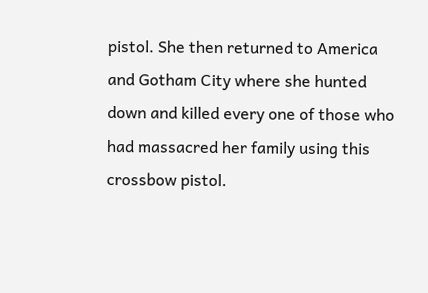pistol. She then returned to America and Gotham City where she hunted down and killed every one of those who had massacred her family using this crossbow pistol.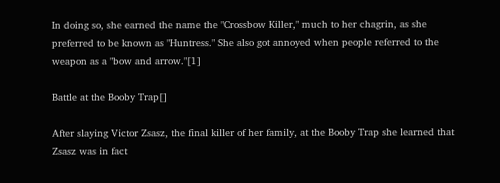In doing so, she earned the name the "Crossbow Killer," much to her chagrin, as she preferred to be known as "Huntress." She also got annoyed when people referred to the weapon as a "bow and arrow."[1]

Battle at the Booby Trap[]

After slaying Victor Zsasz, the final killer of her family, at the Booby Trap she learned that Zsasz was in fact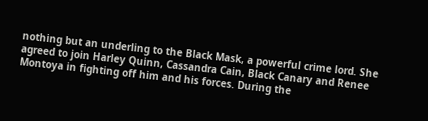nothing but an underling to the Black Mask, a powerful crime lord. She agreed to join Harley Quinn, Cassandra Cain, Black Canary and Renee Montoya in fighting off him and his forces. During the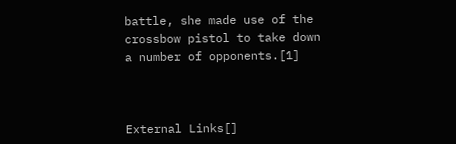battle, she made use of the crossbow pistol to take down a number of opponents.[1]



External Links[]